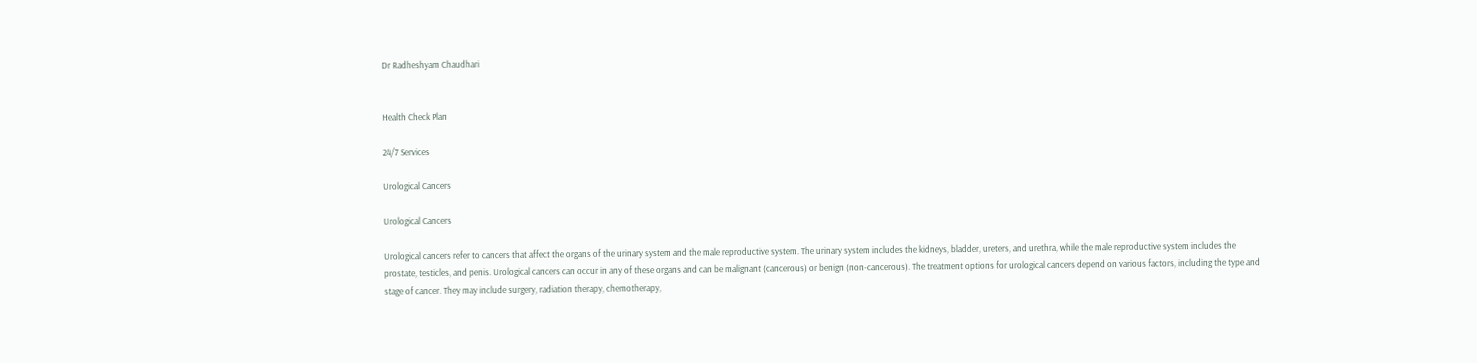Dr Radheshyam Chaudhari


Health Check Plan

24/7 Services

Urological Cancers

Urological Cancers

Urological cancers refer to cancers that affect the organs of the urinary system and the male reproductive system. The urinary system includes the kidneys, bladder, ureters, and urethra, while the male reproductive system includes the prostate, testicles, and penis. Urological cancers can occur in any of these organs and can be malignant (cancerous) or benign (non-cancerous). The treatment options for urological cancers depend on various factors, including the type and stage of cancer. They may include surgery, radiation therapy, chemotherapy,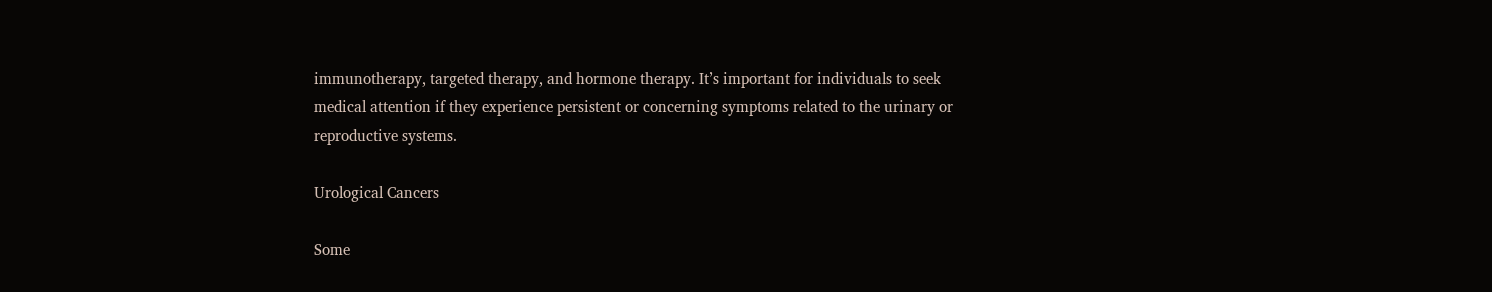immunotherapy, targeted therapy, and hormone therapy. It’s important for individuals to seek medical attention if they experience persistent or concerning symptoms related to the urinary or reproductive systems.

Urological Cancers

Some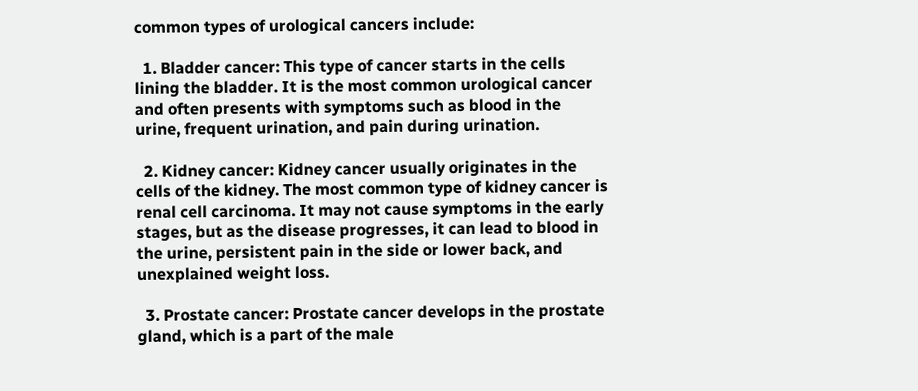common types of urological cancers include:

  1. Bladder cancer: This type of cancer starts in the cells lining the bladder. It is the most common urological cancer and often presents with symptoms such as blood in the urine, frequent urination, and pain during urination.

  2. Kidney cancer: Kidney cancer usually originates in the cells of the kidney. The most common type of kidney cancer is renal cell carcinoma. It may not cause symptoms in the early stages, but as the disease progresses, it can lead to blood in the urine, persistent pain in the side or lower back, and unexplained weight loss.

  3. Prostate cancer: Prostate cancer develops in the prostate gland, which is a part of the male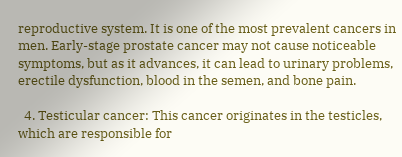reproductive system. It is one of the most prevalent cancers in men. Early-stage prostate cancer may not cause noticeable symptoms, but as it advances, it can lead to urinary problems, erectile dysfunction, blood in the semen, and bone pain.

  4. Testicular cancer: This cancer originates in the testicles, which are responsible for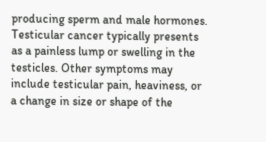producing sperm and male hormones. Testicular cancer typically presents as a painless lump or swelling in the testicles. Other symptoms may include testicular pain, heaviness, or a change in size or shape of the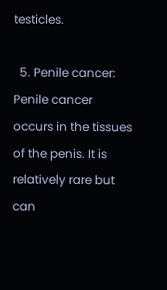testicles.

  5. Penile cancer: Penile cancer occurs in the tissues of the penis. It is relatively rare but can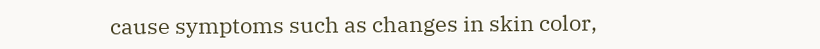cause symptoms such as changes in skin color,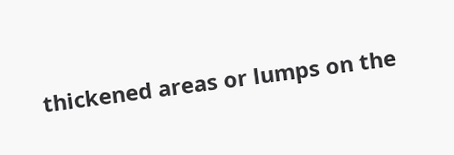thickened areas or lumps on the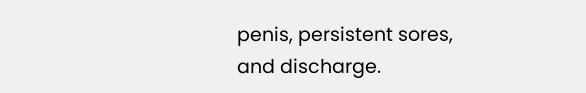penis, persistent sores, and discharge.